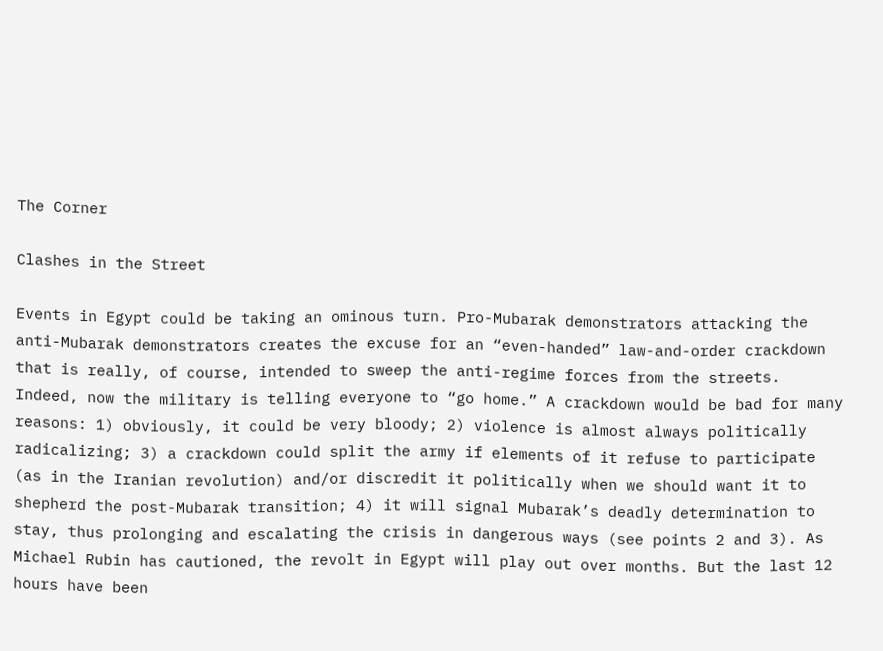The Corner

Clashes in the Street

Events in Egypt could be taking an ominous turn. Pro-Mubarak demonstrators attacking the anti-Mubarak demonstrators creates the excuse for an “even-handed” law-and-order crackdown that is really, of course, intended to sweep the anti-regime forces from the streets. Indeed, now the military is telling everyone to “go home.” A crackdown would be bad for many reasons: 1) obviously, it could be very bloody; 2) violence is almost always politically radicalizing; 3) a crackdown could split the army if elements of it refuse to participate (as in the Iranian revolution) and/or discredit it politically when we should want it to shepherd the post-Mubarak transition; 4) it will signal Mubarak’s deadly determination to stay, thus prolonging and escalating the crisis in dangerous ways (see points 2 and 3). As Michael Rubin has cautioned, the revolt in Egypt will play out over months. But the last 12 hours have been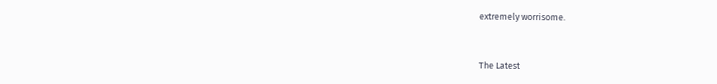extremely worrisome.


The Latest